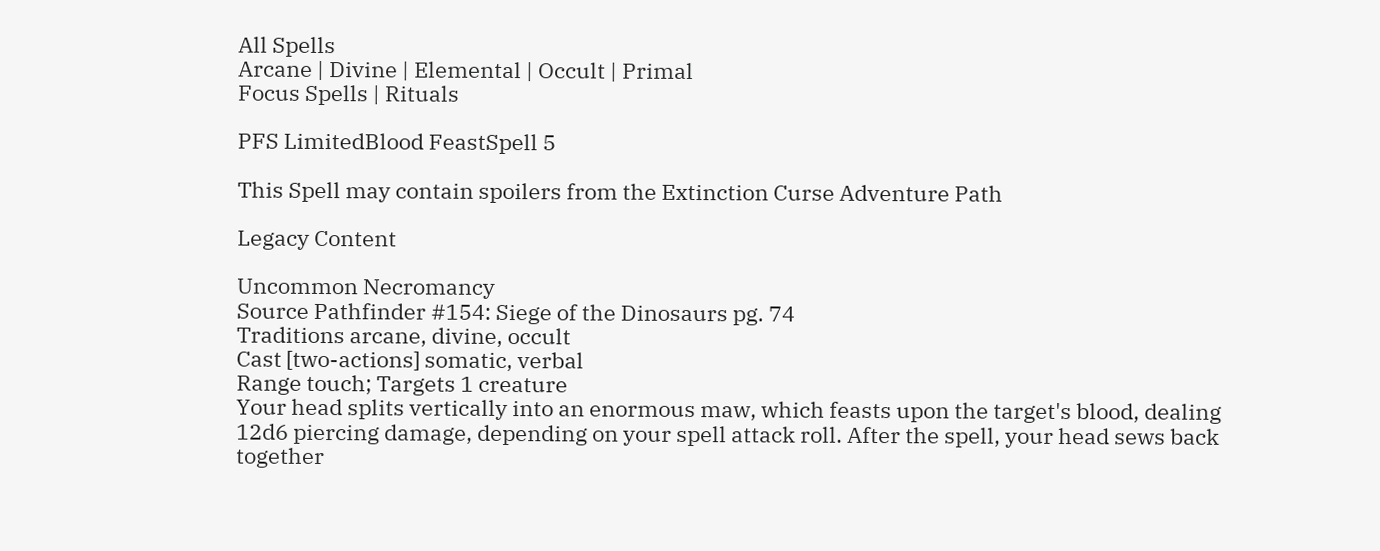All Spells
Arcane | Divine | Elemental | Occult | Primal
Focus Spells | Rituals

PFS LimitedBlood FeastSpell 5

This Spell may contain spoilers from the Extinction Curse Adventure Path

Legacy Content

Uncommon Necromancy
Source Pathfinder #154: Siege of the Dinosaurs pg. 74
Traditions arcane, divine, occult
Cast [two-actions] somatic, verbal
Range touch; Targets 1 creature
Your head splits vertically into an enormous maw, which feasts upon the target's blood, dealing 12d6 piercing damage, depending on your spell attack roll. After the spell, your head sews back together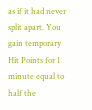as if it had never split apart. You gain temporary Hit Points for 1 minute equal to half the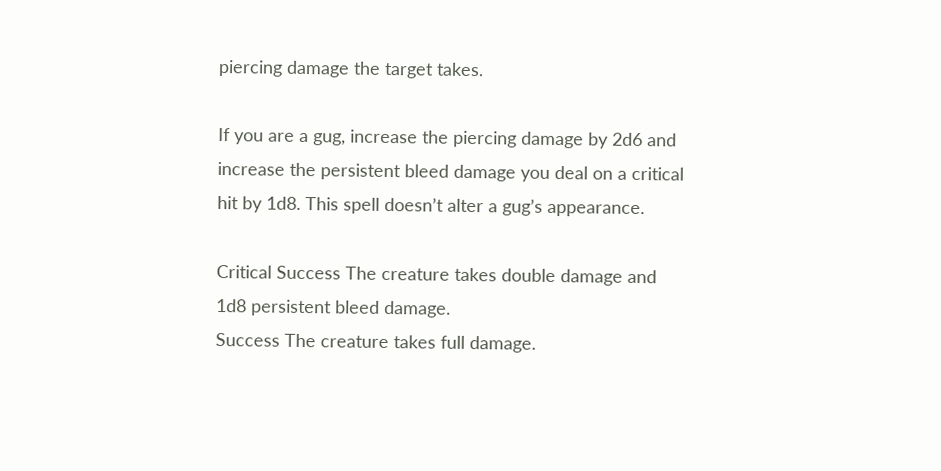piercing damage the target takes.

If you are a gug, increase the piercing damage by 2d6 and increase the persistent bleed damage you deal on a critical hit by 1d8. This spell doesn’t alter a gug’s appearance.

Critical Success The creature takes double damage and 1d8 persistent bleed damage.
Success The creature takes full damage.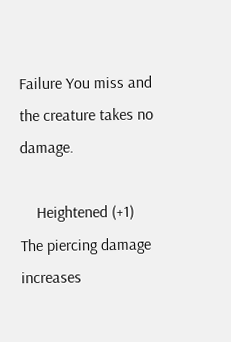Failure You miss and the creature takes no damage.

    Heightened (+1) The piercing damage increases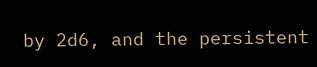by 2d6, and the persistent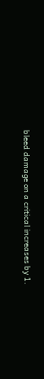bleed damage on a critical increases by 1.